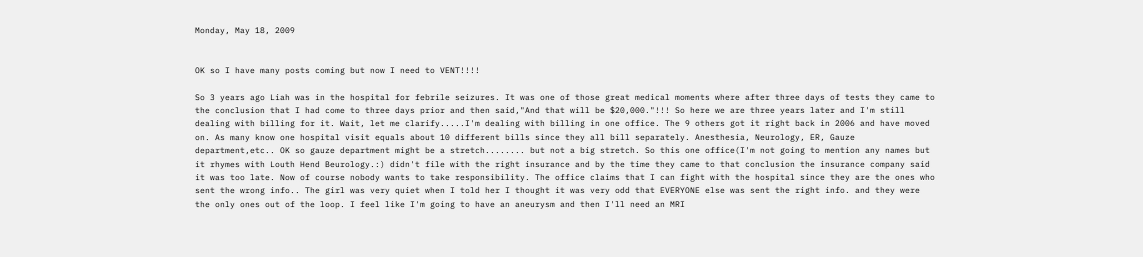Monday, May 18, 2009


OK so I have many posts coming but now I need to VENT!!!!

So 3 years ago Liah was in the hospital for febrile seizures. It was one of those great medical moments where after three days of tests they came to the conclusion that I had come to three days prior and then said,"And that will be $20,000."!!! So here we are three years later and I'm still dealing with billing for it. Wait, let me clarify.....I'm dealing with billing in one office. The 9 others got it right back in 2006 and have moved on. As many know one hospital visit equals about 10 different bills since they all bill separately. Anesthesia, Neurology, ER, Gauze department,etc.. OK so gauze department might be a stretch........ but not a big stretch. So this one office(I'm not going to mention any names but it rhymes with Louth Hend Beurology.:) didn't file with the right insurance and by the time they came to that conclusion the insurance company said it was too late. Now of course nobody wants to take responsibility. The office claims that I can fight with the hospital since they are the ones who sent the wrong info.. The girl was very quiet when I told her I thought it was very odd that EVERYONE else was sent the right info. and they were the only ones out of the loop. I feel like I'm going to have an aneurysm and then I'll need an MRI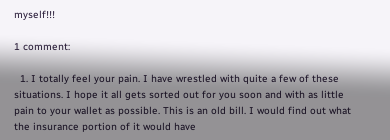myself!!!

1 comment:

  1. I totally feel your pain. I have wrestled with quite a few of these situations. I hope it all gets sorted out for you soon and with as little pain to your wallet as possible. This is an old bill. I would find out what the insurance portion of it would have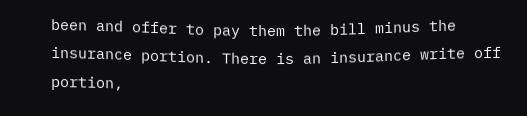been and offer to pay them the bill minus the insurance portion. There is an insurance write off portion,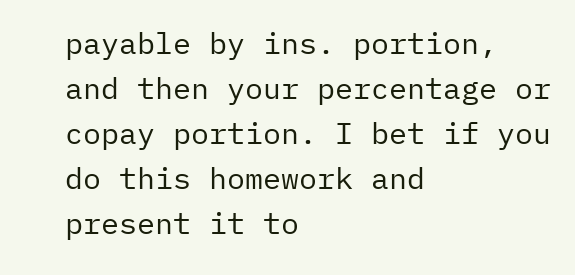payable by ins. portion, and then your percentage or copay portion. I bet if you do this homework and present it to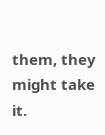them, they might take it.